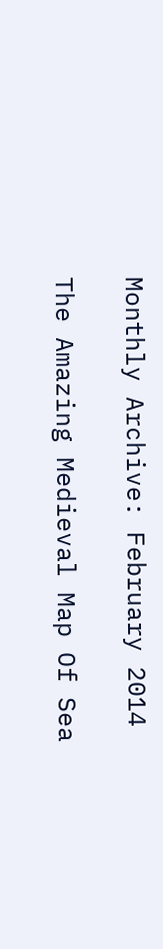Monthly Archive: February 2014

The Amazing Medieval Map Of Sea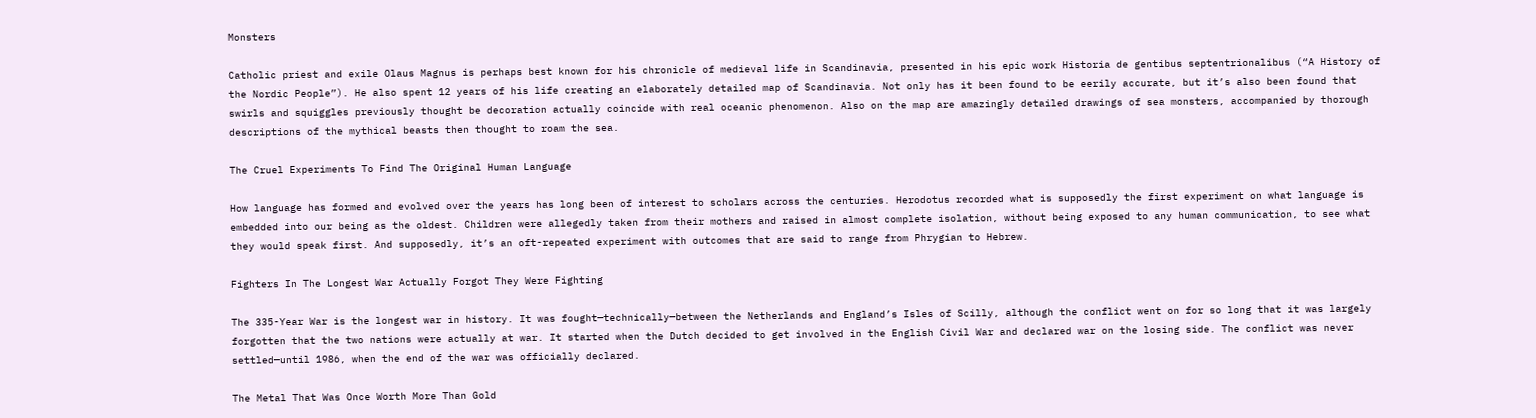Monsters

Catholic priest and exile Olaus Magnus is perhaps best known for his chronicle of medieval life in Scandinavia, presented in his epic work Historia de gentibus septentrionalibus (“A History of the Nordic People”). He also spent 12 years of his life creating an elaborately detailed map of Scandinavia. Not only has it been found to be eerily accurate, but it’s also been found that swirls and squiggles previously thought be decoration actually coincide with real oceanic phenomenon. Also on the map are amazingly detailed drawings of sea monsters, accompanied by thorough descriptions of the mythical beasts then thought to roam the sea.

The Cruel Experiments To Find The Original Human Language

How language has formed and evolved over the years has long been of interest to scholars across the centuries. Herodotus recorded what is supposedly the first experiment on what language is embedded into our being as the oldest. Children were allegedly taken from their mothers and raised in almost complete isolation, without being exposed to any human communication, to see what they would speak first. And supposedly, it’s an oft-repeated experiment with outcomes that are said to range from Phrygian to Hebrew.

Fighters In The Longest War Actually Forgot They Were Fighting

The 335-Year War is the longest war in history. It was fought—technically—between the Netherlands and England’s Isles of Scilly, although the conflict went on for so long that it was largely forgotten that the two nations were actually at war. It started when the Dutch decided to get involved in the English Civil War and declared war on the losing side. The conflict was never settled—until 1986, when the end of the war was officially declared.

The Metal That Was Once Worth More Than Gold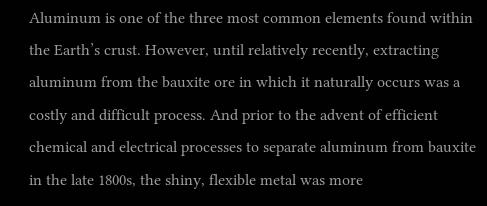Aluminum is one of the three most common elements found within the Earth’s crust. However, until relatively recently, extracting aluminum from the bauxite ore in which it naturally occurs was a costly and difficult process. And prior to the advent of efficient chemical and electrical processes to separate aluminum from bauxite in the late 1800s, the shiny, flexible metal was more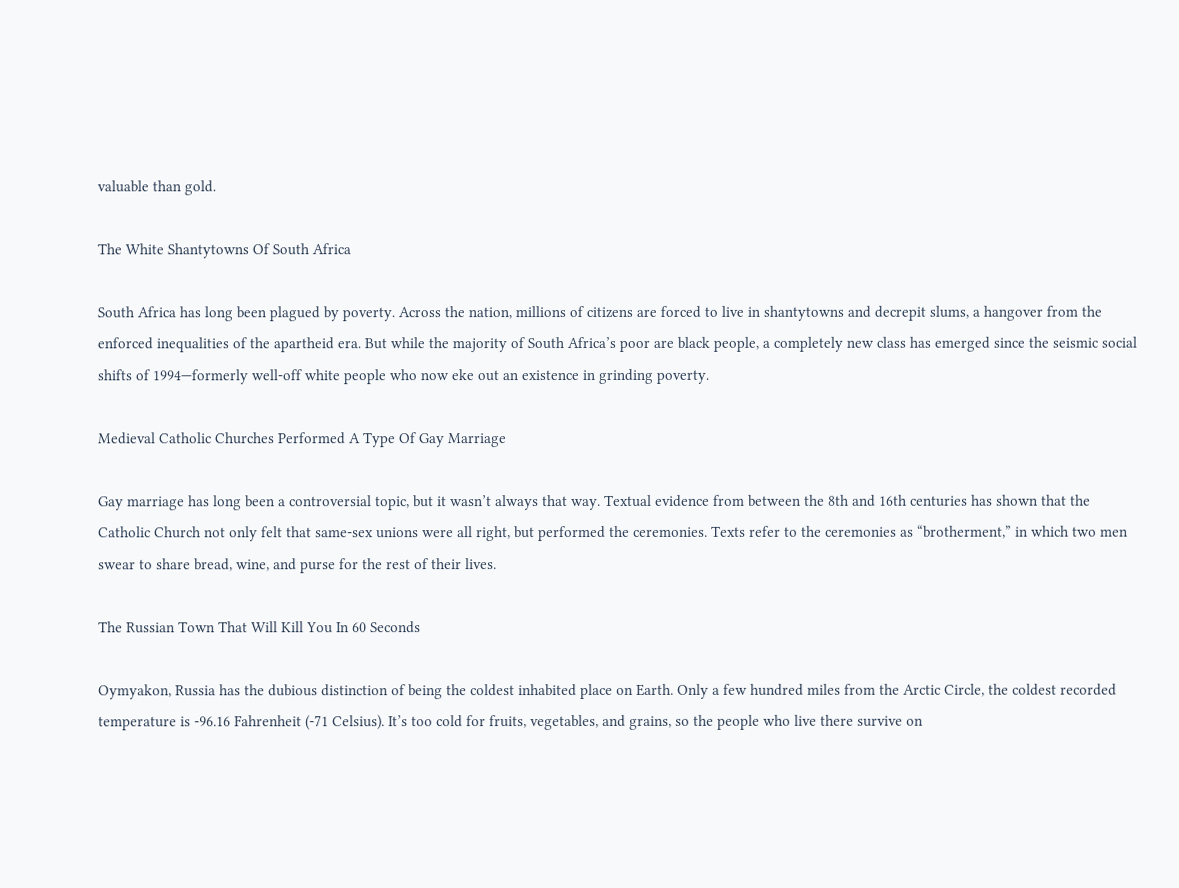valuable than gold.

The White Shantytowns Of South Africa

South Africa has long been plagued by poverty. Across the nation, millions of citizens are forced to live in shantytowns and decrepit slums, a hangover from the enforced inequalities of the apartheid era. But while the majority of South Africa’s poor are black people, a completely new class has emerged since the seismic social shifts of 1994—formerly well-off white people who now eke out an existence in grinding poverty.

Medieval Catholic Churches Performed A Type Of Gay Marriage

Gay marriage has long been a controversial topic, but it wasn’t always that way. Textual evidence from between the 8th and 16th centuries has shown that the Catholic Church not only felt that same-sex unions were all right, but performed the ceremonies. Texts refer to the ceremonies as “brotherment,” in which two men swear to share bread, wine, and purse for the rest of their lives.

The Russian Town That Will Kill You In 60 Seconds

Oymyakon, Russia has the dubious distinction of being the coldest inhabited place on Earth. Only a few hundred miles from the Arctic Circle, the coldest recorded temperature is -96.16 Fahrenheit (-71 Celsius). It’s too cold for fruits, vegetables, and grains, so the people who live there survive on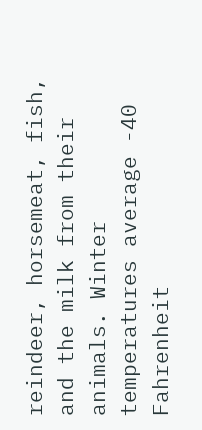reindeer, horsemeat, fish, and the milk from their animals. Winter temperatures average -40 Fahrenheit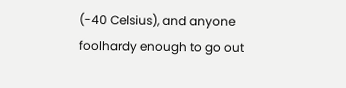(-40 Celsius), and anyone foolhardy enough to go out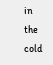in the cold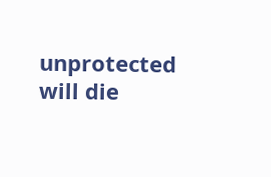unprotected will die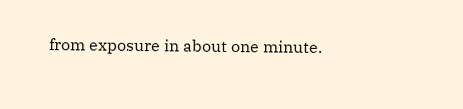from exposure in about one minute.